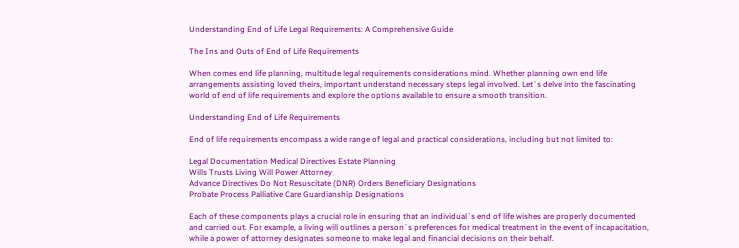Understanding End of Life Legal Requirements: A Comprehensive Guide

The Ins and Outs of End of Life Requirements

When comes end life planning, multitude legal requirements considerations mind. Whether planning own end life arrangements assisting loved theirs, important understand necessary steps legal involved. Let`s delve into the fascinating world of end of life requirements and explore the options available to ensure a smooth transition.

Understanding End of Life Requirements

End of life requirements encompass a wide range of legal and practical considerations, including but not limited to:

Legal Documentation Medical Directives Estate Planning
Wills Trusts Living Will Power Attorney
Advance Directives Do Not Resuscitate (DNR) Orders Beneficiary Designations
Probate Process Palliative Care Guardianship Designations

Each of these components plays a crucial role in ensuring that an individual`s end of life wishes are properly documented and carried out. For example, a living will outlines a person`s preferences for medical treatment in the event of incapacitation, while a power of attorney designates someone to make legal and financial decisions on their behalf.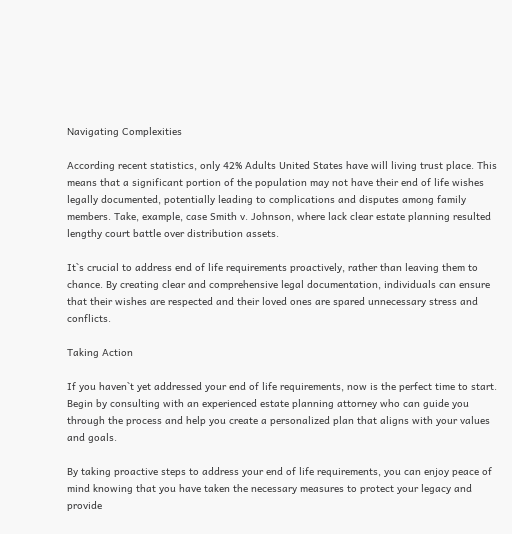Navigating Complexities

According recent statistics, only 42% Adults United States have will living trust place. This means that a significant portion of the population may not have their end of life wishes legally documented, potentially leading to complications and disputes among family members. Take, example, case Smith v. Johnson, where lack clear estate planning resulted lengthy court battle over distribution assets.

It`s crucial to address end of life requirements proactively, rather than leaving them to chance. By creating clear and comprehensive legal documentation, individuals can ensure that their wishes are respected and their loved ones are spared unnecessary stress and conflicts.

Taking Action

If you haven`t yet addressed your end of life requirements, now is the perfect time to start. Begin by consulting with an experienced estate planning attorney who can guide you through the process and help you create a personalized plan that aligns with your values and goals.

By taking proactive steps to address your end of life requirements, you can enjoy peace of mind knowing that you have taken the necessary measures to protect your legacy and provide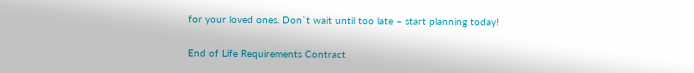for your loved ones. Don`t wait until too late – start planning today!

End of Life Requirements Contract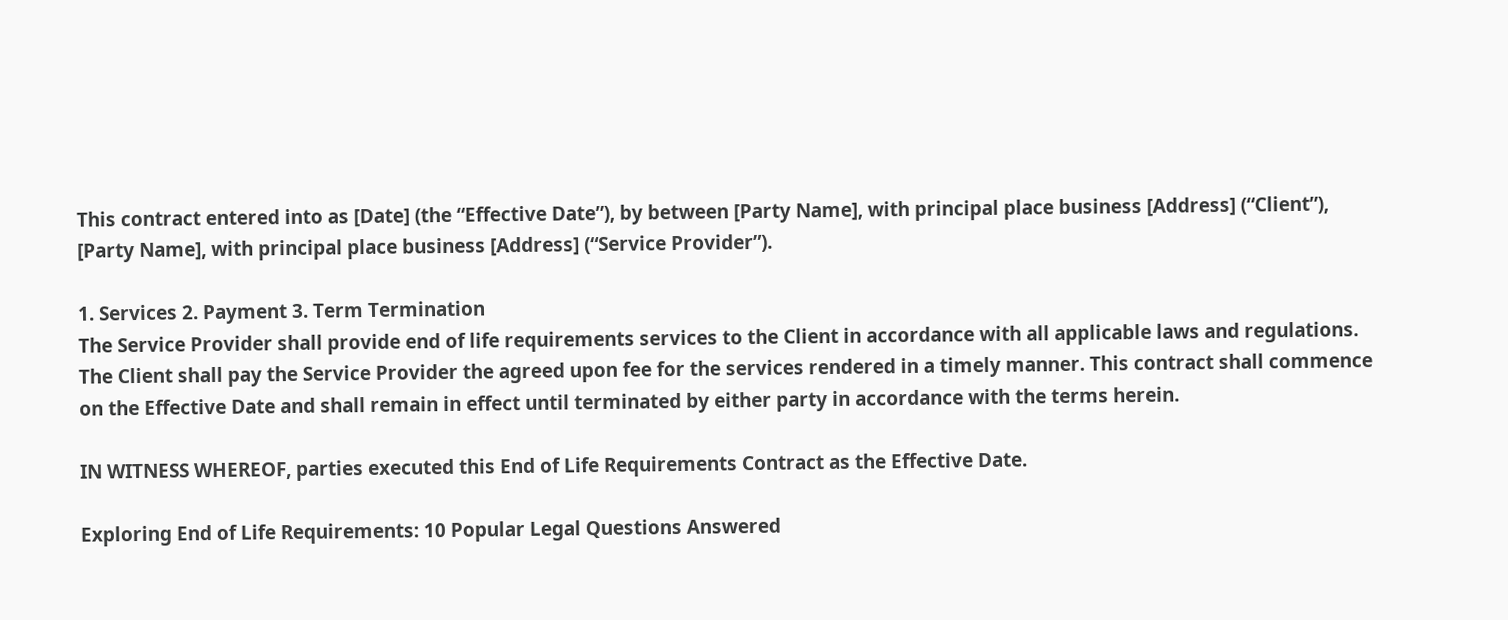This contract entered into as [Date] (the “Effective Date”), by between [Party Name], with principal place business [Address] (“Client”), [Party Name], with principal place business [Address] (“Service Provider”).

1. Services 2. Payment 3. Term Termination
The Service Provider shall provide end of life requirements services to the Client in accordance with all applicable laws and regulations. The Client shall pay the Service Provider the agreed upon fee for the services rendered in a timely manner. This contract shall commence on the Effective Date and shall remain in effect until terminated by either party in accordance with the terms herein.

IN WITNESS WHEREOF, parties executed this End of Life Requirements Contract as the Effective Date.

Exploring End of Life Requirements: 10 Popular Legal Questions Answered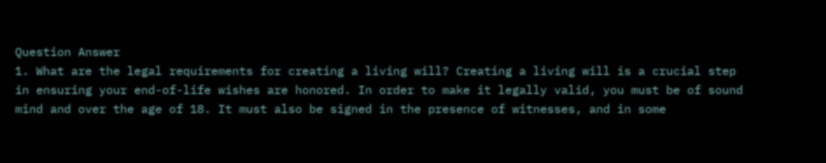Question Answer
1. What are the legal requirements for creating a living will? Creating a living will is a crucial step in ensuring your end-of-life wishes are honored. In order to make it legally valid, you must be of sound mind and over the age of 18. It must also be signed in the presence of witnesses, and in some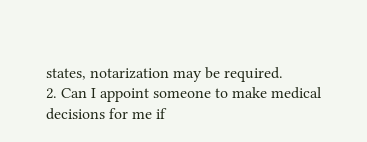states, notarization may be required.
2. Can I appoint someone to make medical decisions for me if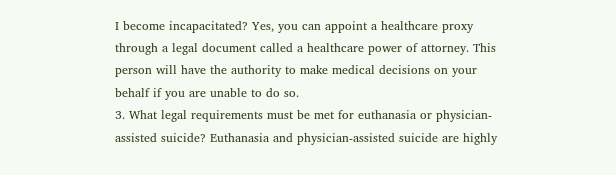I become incapacitated? Yes, you can appoint a healthcare proxy through a legal document called a healthcare power of attorney. This person will have the authority to make medical decisions on your behalf if you are unable to do so.
3. What legal requirements must be met for euthanasia or physician-assisted suicide? Euthanasia and physician-assisted suicide are highly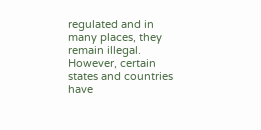regulated and in many places, they remain illegal. However, certain states and countries have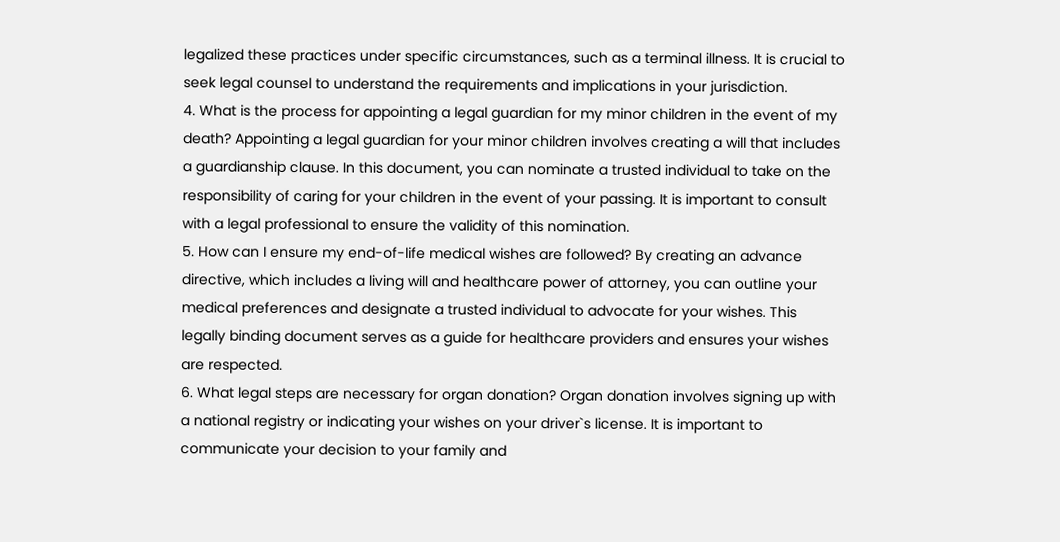legalized these practices under specific circumstances, such as a terminal illness. It is crucial to seek legal counsel to understand the requirements and implications in your jurisdiction.
4. What is the process for appointing a legal guardian for my minor children in the event of my death? Appointing a legal guardian for your minor children involves creating a will that includes a guardianship clause. In this document, you can nominate a trusted individual to take on the responsibility of caring for your children in the event of your passing. It is important to consult with a legal professional to ensure the validity of this nomination.
5. How can I ensure my end-of-life medical wishes are followed? By creating an advance directive, which includes a living will and healthcare power of attorney, you can outline your medical preferences and designate a trusted individual to advocate for your wishes. This legally binding document serves as a guide for healthcare providers and ensures your wishes are respected.
6. What legal steps are necessary for organ donation? Organ donation involves signing up with a national registry or indicating your wishes on your driver`s license. It is important to communicate your decision to your family and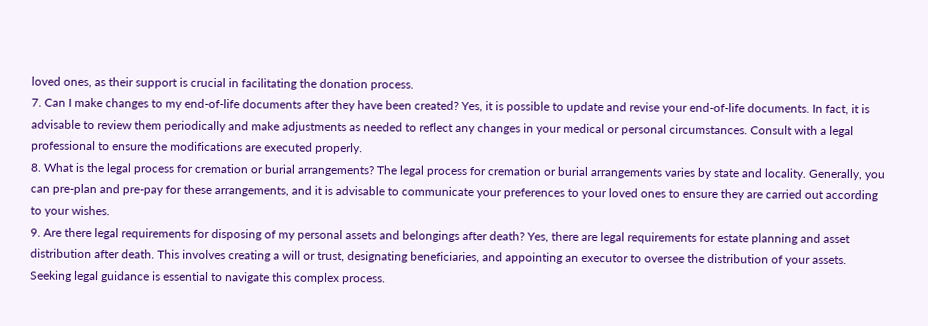loved ones, as their support is crucial in facilitating the donation process.
7. Can I make changes to my end-of-life documents after they have been created? Yes, it is possible to update and revise your end-of-life documents. In fact, it is advisable to review them periodically and make adjustments as needed to reflect any changes in your medical or personal circumstances. Consult with a legal professional to ensure the modifications are executed properly.
8. What is the legal process for cremation or burial arrangements? The legal process for cremation or burial arrangements varies by state and locality. Generally, you can pre-plan and pre-pay for these arrangements, and it is advisable to communicate your preferences to your loved ones to ensure they are carried out according to your wishes.
9. Are there legal requirements for disposing of my personal assets and belongings after death? Yes, there are legal requirements for estate planning and asset distribution after death. This involves creating a will or trust, designating beneficiaries, and appointing an executor to oversee the distribution of your assets. Seeking legal guidance is essential to navigate this complex process.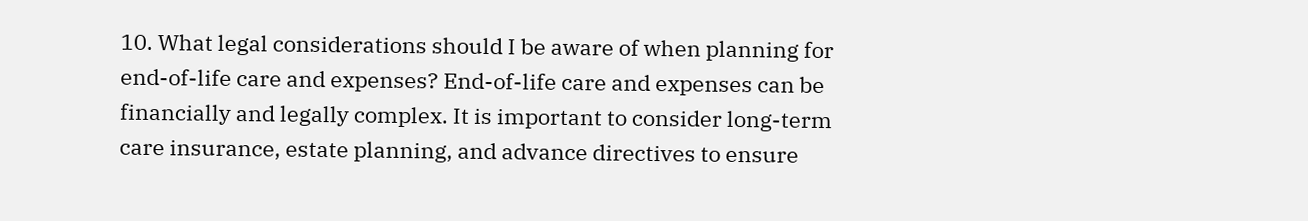10. What legal considerations should I be aware of when planning for end-of-life care and expenses? End-of-life care and expenses can be financially and legally complex. It is important to consider long-term care insurance, estate planning, and advance directives to ensure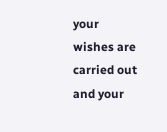your wishes are carried out and your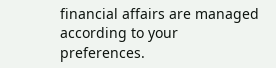financial affairs are managed according to your preferences.